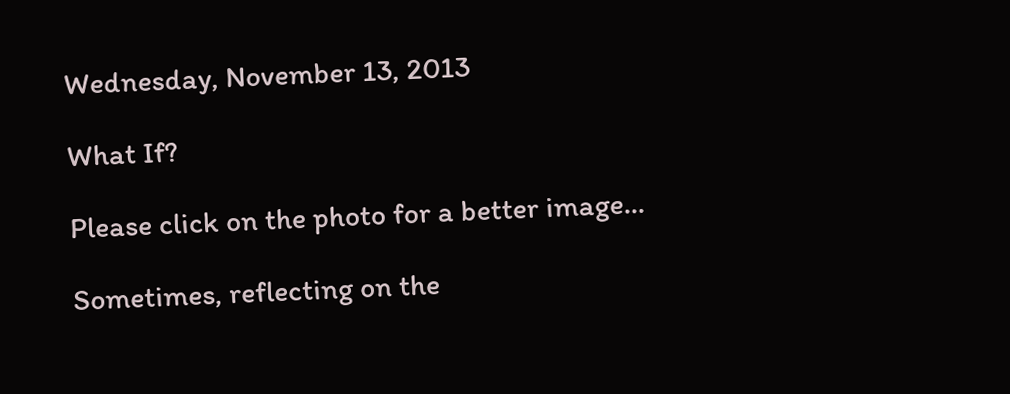Wednesday, November 13, 2013

What If?

Please click on the photo for a better image...

Sometimes, reflecting on the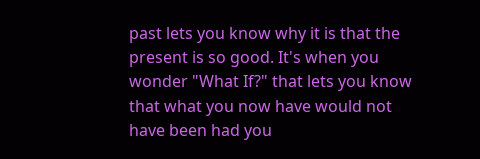past lets you know why it is that the present is so good. It's when you wonder "What If?" that lets you know that what you now have would not have been had you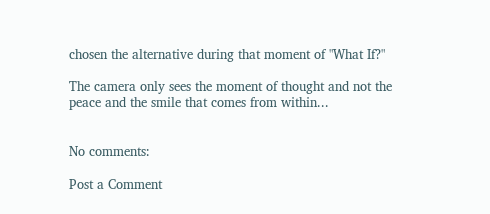chosen the alternative during that moment of "What If?"

The camera only sees the moment of thought and not the peace and the smile that comes from within...


No comments:

Post a Comment